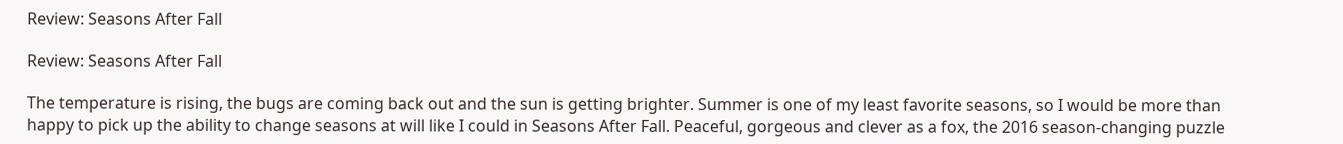Review: Seasons After Fall

Review: Seasons After Fall

The temperature is rising, the bugs are coming back out and the sun is getting brighter. Summer is one of my least favorite seasons, so I would be more than happy to pick up the ability to change seasons at will like I could in Seasons After Fall. Peaceful, gorgeous and clever as a fox, the 2016 season-changing puzzle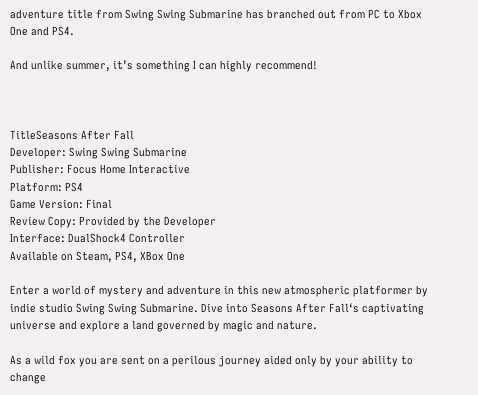adventure title from Swing Swing Submarine has branched out from PC to Xbox One and PS4.

And unlike summer, it’s something I can highly recommend!



TitleSeasons After Fall
Developer: Swing Swing Submarine
Publisher: Focus Home Interactive
Platform: PS4
Game Version: Final
Review Copy: Provided by the Developer
Interface: DualShock4 Controller
Available on Steam, PS4, XBox One

Enter a world of mystery and adventure in this new atmospheric platformer by indie studio Swing Swing Submarine. Dive into Seasons After Fall‘s captivating universe and explore a land governed by magic and nature.

As a wild fox you are sent on a perilous journey aided only by your ability to change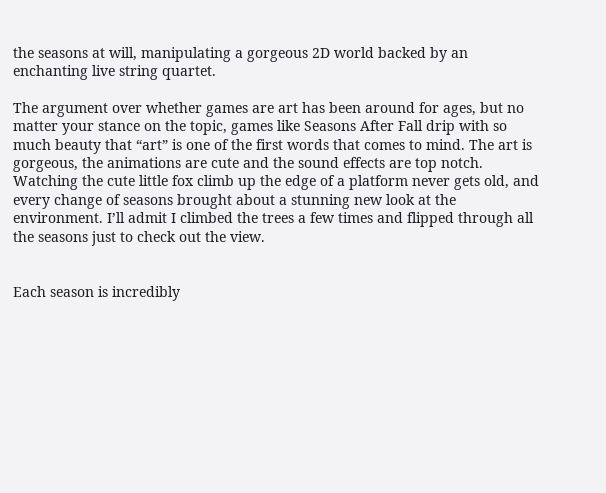the seasons at will, manipulating a gorgeous 2D world backed by an enchanting live string quartet.

The argument over whether games are art has been around for ages, but no matter your stance on the topic, games like Seasons After Fall drip with so much beauty that “art” is one of the first words that comes to mind. The art is gorgeous, the animations are cute and the sound effects are top notch. Watching the cute little fox climb up the edge of a platform never gets old, and every change of seasons brought about a stunning new look at the environment. I’ll admit I climbed the trees a few times and flipped through all the seasons just to check out the view.


Each season is incredibly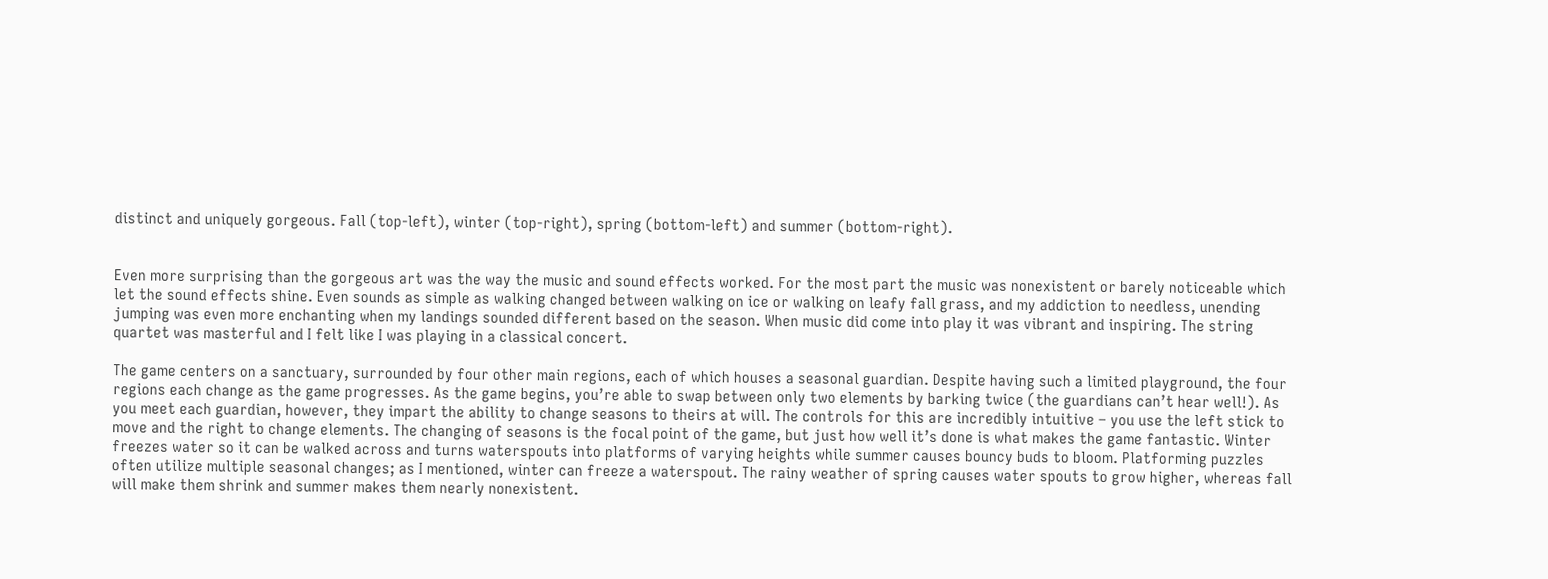distinct and uniquely gorgeous. Fall (top-left), winter (top-right), spring (bottom-left) and summer (bottom-right).


Even more surprising than the gorgeous art was the way the music and sound effects worked. For the most part the music was nonexistent or barely noticeable which let the sound effects shine. Even sounds as simple as walking changed between walking on ice or walking on leafy fall grass, and my addiction to needless, unending jumping was even more enchanting when my landings sounded different based on the season. When music did come into play it was vibrant and inspiring. The string quartet was masterful and I felt like I was playing in a classical concert.

The game centers on a sanctuary, surrounded by four other main regions, each of which houses a seasonal guardian. Despite having such a limited playground, the four regions each change as the game progresses. As the game begins, you’re able to swap between only two elements by barking twice (the guardians can’t hear well!). As you meet each guardian, however, they impart the ability to change seasons to theirs at will. The controls for this are incredibly intuitive – you use the left stick to move and the right to change elements. The changing of seasons is the focal point of the game, but just how well it’s done is what makes the game fantastic. Winter freezes water so it can be walked across and turns waterspouts into platforms of varying heights while summer causes bouncy buds to bloom. Platforming puzzles often utilize multiple seasonal changes; as I mentioned, winter can freeze a waterspout. The rainy weather of spring causes water spouts to grow higher, whereas fall will make them shrink and summer makes them nearly nonexistent.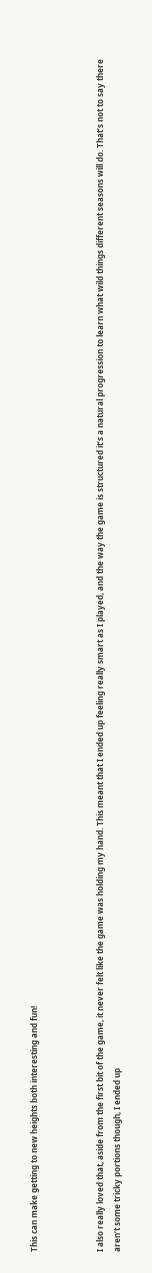This can make getting to new heights both interesting and fun!



I also really loved that, aside from the first bit of the game, it never felt like the game was holding my hand. This meant that I ended up feeling really smart as I played, and the way the game is structured it’s a natural progression to learn what wild things different seasons will do. That’s not to say there aren’t some tricky portions though, I ended up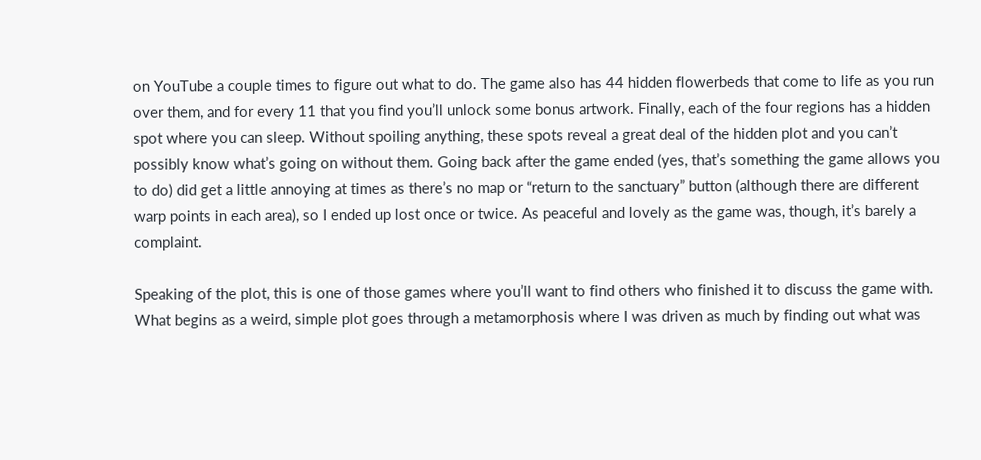on YouTube a couple times to figure out what to do. The game also has 44 hidden flowerbeds that come to life as you run over them, and for every 11 that you find you’ll unlock some bonus artwork. Finally, each of the four regions has a hidden spot where you can sleep. Without spoiling anything, these spots reveal a great deal of the hidden plot and you can’t possibly know what’s going on without them. Going back after the game ended (yes, that’s something the game allows you to do) did get a little annoying at times as there’s no map or “return to the sanctuary” button (although there are different warp points in each area), so I ended up lost once or twice. As peaceful and lovely as the game was, though, it’s barely a complaint.

Speaking of the plot, this is one of those games where you’ll want to find others who finished it to discuss the game with. What begins as a weird, simple plot goes through a metamorphosis where I was driven as much by finding out what was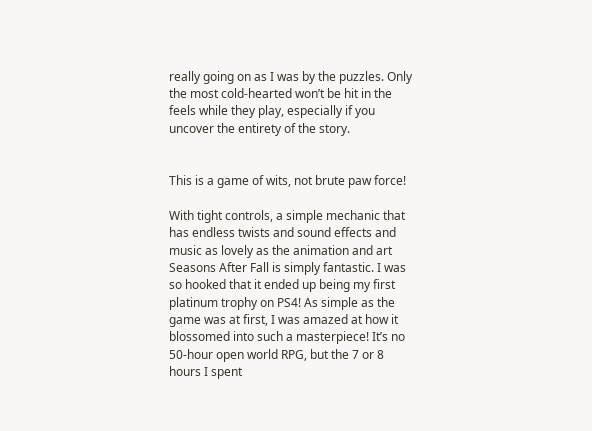really going on as I was by the puzzles. Only the most cold-hearted won’t be hit in the feels while they play, especially if you uncover the entirety of the story.


This is a game of wits, not brute paw force!

With tight controls, a simple mechanic that has endless twists and sound effects and music as lovely as the animation and art Seasons After Fall is simply fantastic. I was so hooked that it ended up being my first platinum trophy on PS4! As simple as the game was at first, I was amazed at how it blossomed into such a masterpiece! It’s no 50-hour open world RPG, but the 7 or 8 hours I spent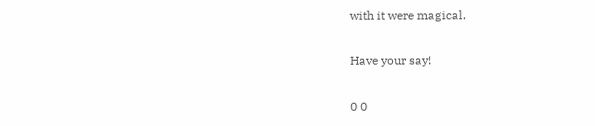with it were magical.

Have your say!

0 0